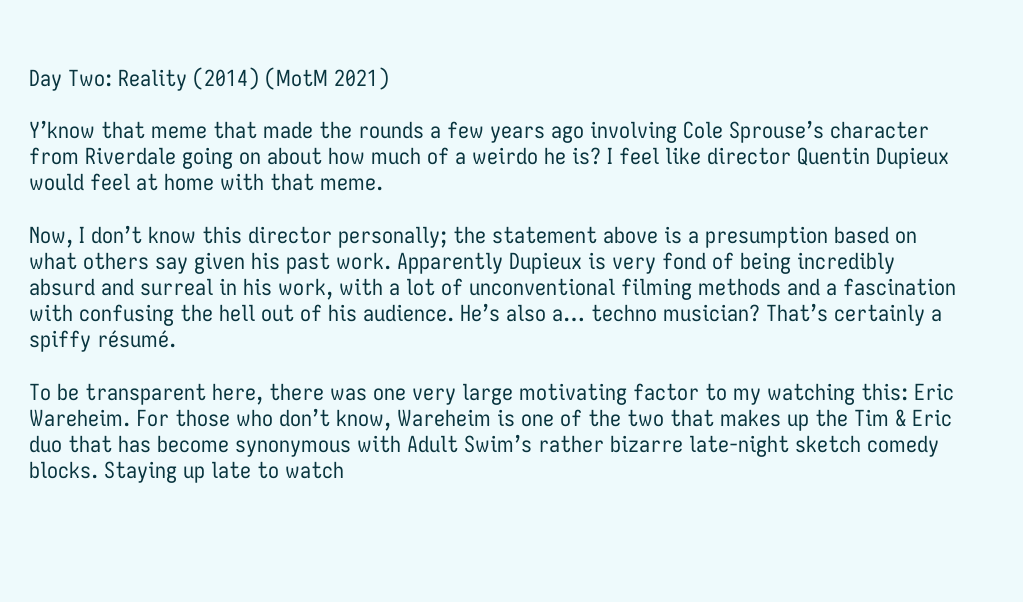Day Two: Reality (2014) (MotM 2021)

Y’know that meme that made the rounds a few years ago involving Cole Sprouse’s character from Riverdale going on about how much of a weirdo he is? I feel like director Quentin Dupieux would feel at home with that meme.

Now, I don’t know this director personally; the statement above is a presumption based on what others say given his past work. Apparently Dupieux is very fond of being incredibly absurd and surreal in his work, with a lot of unconventional filming methods and a fascination with confusing the hell out of his audience. He’s also a… techno musician? That’s certainly a spiffy résumé.

To be transparent here, there was one very large motivating factor to my watching this: Eric Wareheim. For those who don’t know, Wareheim is one of the two that makes up the Tim & Eric duo that has become synonymous with Adult Swim’s rather bizarre late-night sketch comedy blocks. Staying up late to watch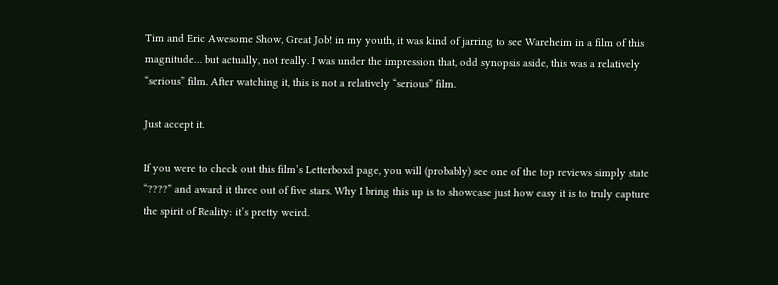Tim and Eric Awesome Show, Great Job! in my youth, it was kind of jarring to see Wareheim in a film of this magnitude… but actually, not really. I was under the impression that, odd synopsis aside, this was a relatively “serious” film. After watching it, this is not a relatively “serious” film.

Just accept it.

If you were to check out this film’s Letterboxd page, you will (probably) see one of the top reviews simply state “????” and award it three out of five stars. Why I bring this up is to showcase just how easy it is to truly capture the spirit of Reality: it’s pretty weird.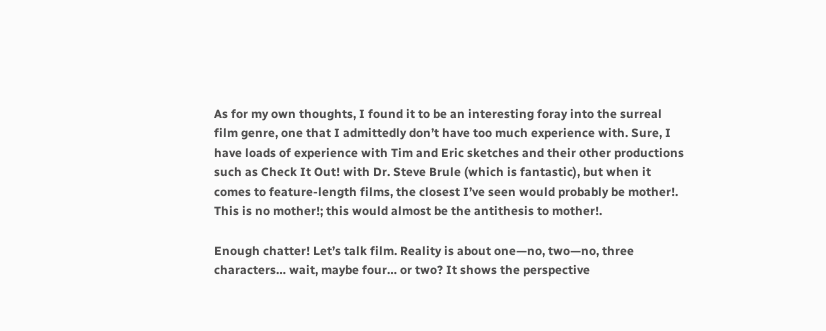As for my own thoughts, I found it to be an interesting foray into the surreal film genre, one that I admittedly don’t have too much experience with. Sure, I have loads of experience with Tim and Eric sketches and their other productions such as Check It Out! with Dr. Steve Brule (which is fantastic), but when it comes to feature-length films, the closest I’ve seen would probably be mother!. This is no mother!; this would almost be the antithesis to mother!.

Enough chatter! Let’s talk film. Reality is about one—no, two—no, three characters… wait, maybe four… or two? It shows the perspective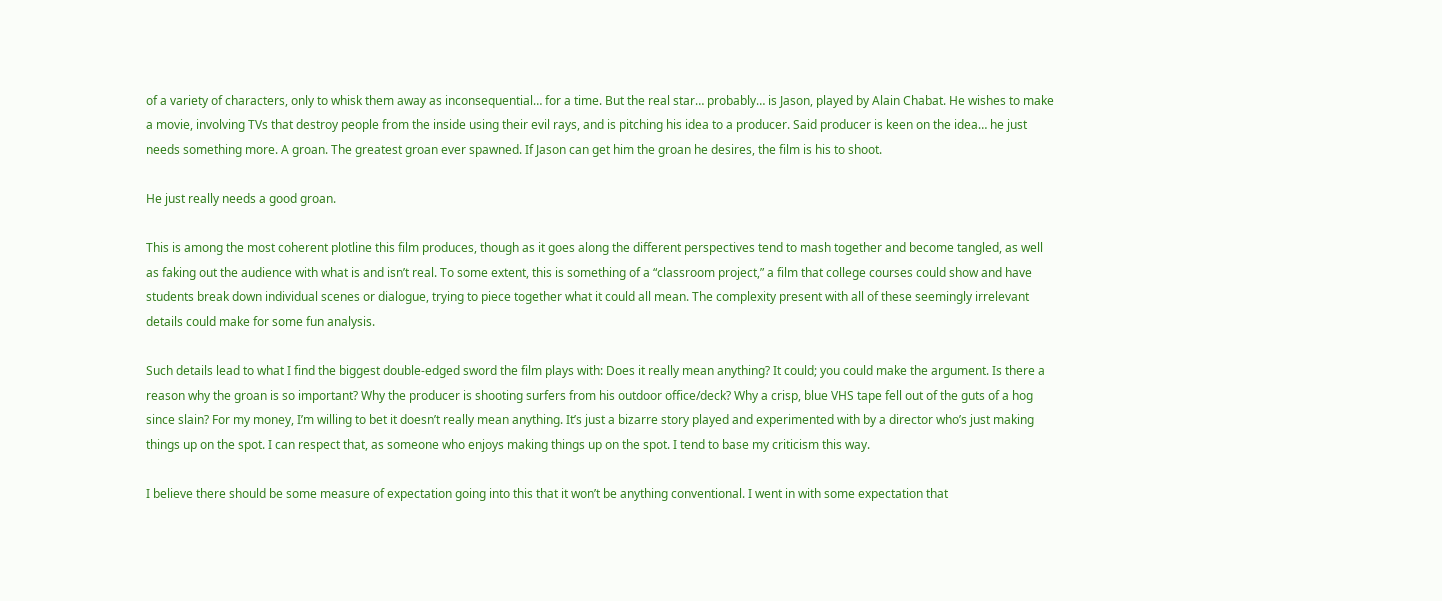of a variety of characters, only to whisk them away as inconsequential… for a time. But the real star… probably… is Jason, played by Alain Chabat. He wishes to make a movie, involving TVs that destroy people from the inside using their evil rays, and is pitching his idea to a producer. Said producer is keen on the idea… he just needs something more. A groan. The greatest groan ever spawned. If Jason can get him the groan he desires, the film is his to shoot.

He just really needs a good groan.

This is among the most coherent plotline this film produces, though as it goes along the different perspectives tend to mash together and become tangled, as well as faking out the audience with what is and isn’t real. To some extent, this is something of a “classroom project,” a film that college courses could show and have students break down individual scenes or dialogue, trying to piece together what it could all mean. The complexity present with all of these seemingly irrelevant details could make for some fun analysis.

Such details lead to what I find the biggest double-edged sword the film plays with: Does it really mean anything? It could; you could make the argument. Is there a reason why the groan is so important? Why the producer is shooting surfers from his outdoor office/deck? Why a crisp, blue VHS tape fell out of the guts of a hog since slain? For my money, I’m willing to bet it doesn’t really mean anything. It’s just a bizarre story played and experimented with by a director who’s just making things up on the spot. I can respect that, as someone who enjoys making things up on the spot. I tend to base my criticism this way.

I believe there should be some measure of expectation going into this that it won’t be anything conventional. I went in with some expectation that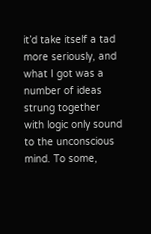it’d take itself a tad more seriously, and what I got was a number of ideas strung together with logic only sound to the unconscious mind. To some,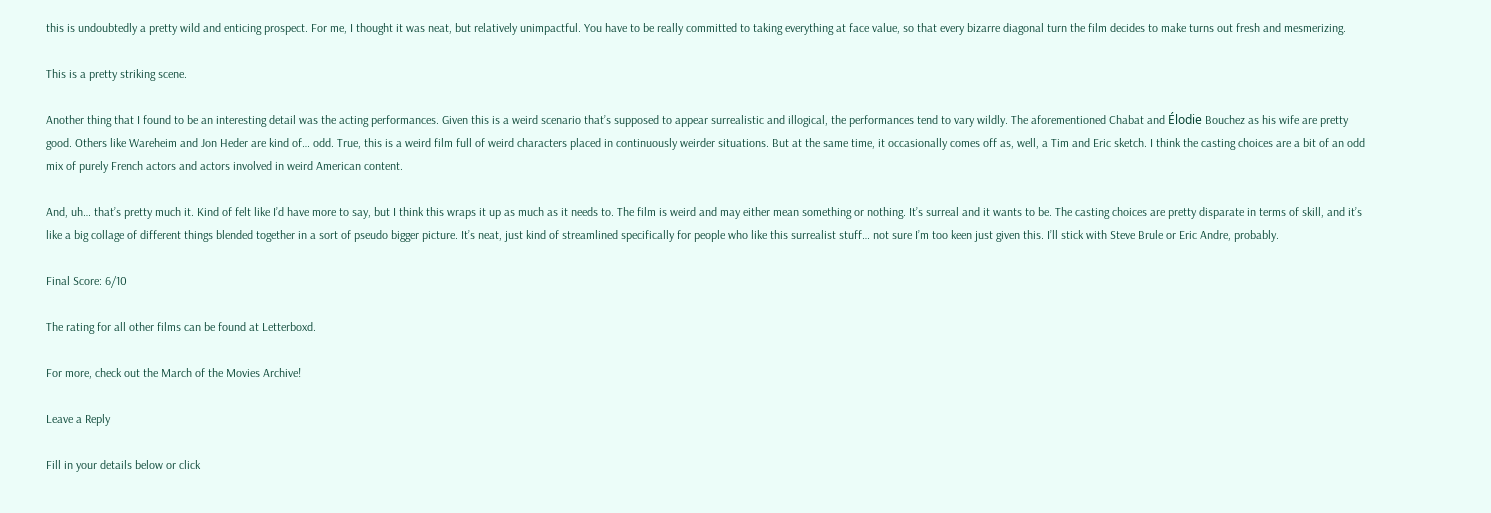this is undoubtedly a pretty wild and enticing prospect. For me, I thought it was neat, but relatively unimpactful. You have to be really committed to taking everything at face value, so that every bizarre diagonal turn the film decides to make turns out fresh and mesmerizing.

This is a pretty striking scene.

Another thing that I found to be an interesting detail was the acting performances. Given this is a weird scenario that’s supposed to appear surrealistic and illogical, the performances tend to vary wildly. The aforementioned Chabat and Élodie Bouchez as his wife are pretty good. Others like Wareheim and Jon Heder are kind of… odd. True, this is a weird film full of weird characters placed in continuously weirder situations. But at the same time, it occasionally comes off as, well, a Tim and Eric sketch. I think the casting choices are a bit of an odd mix of purely French actors and actors involved in weird American content.

And, uh… that’s pretty much it. Kind of felt like I’d have more to say, but I think this wraps it up as much as it needs to. The film is weird and may either mean something or nothing. It’s surreal and it wants to be. The casting choices are pretty disparate in terms of skill, and it’s like a big collage of different things blended together in a sort of pseudo bigger picture. It’s neat, just kind of streamlined specifically for people who like this surrealist stuff… not sure I’m too keen just given this. I’ll stick with Steve Brule or Eric Andre, probably.

Final Score: 6/10

The rating for all other films can be found at Letterboxd.

For more, check out the March of the Movies Archive!

Leave a Reply

Fill in your details below or click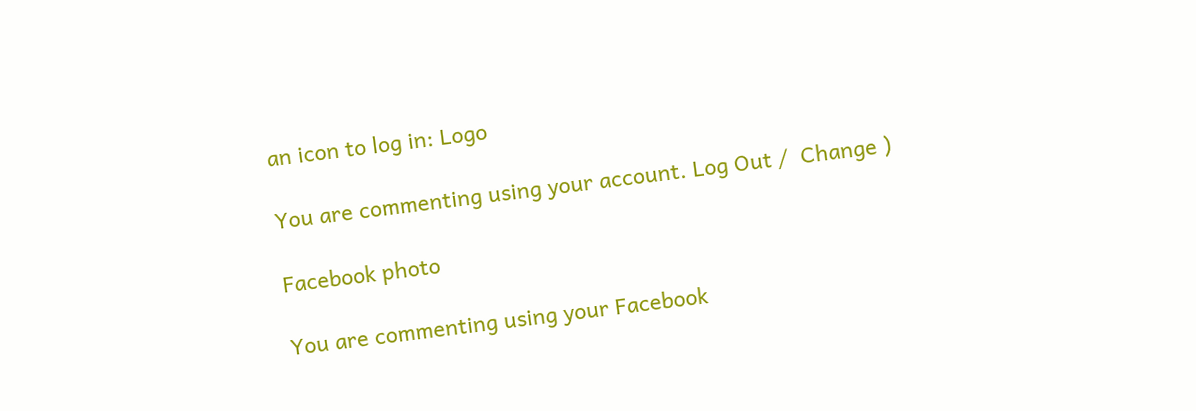an icon to log in: Logo

You are commenting using your account. Log Out /  Change )

Facebook photo

You are commenting using your Facebook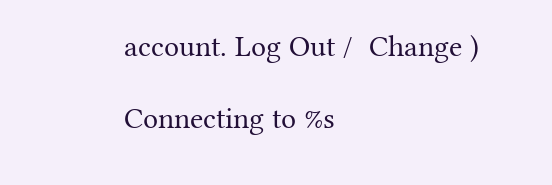account. Log Out /  Change )

Connecting to %s